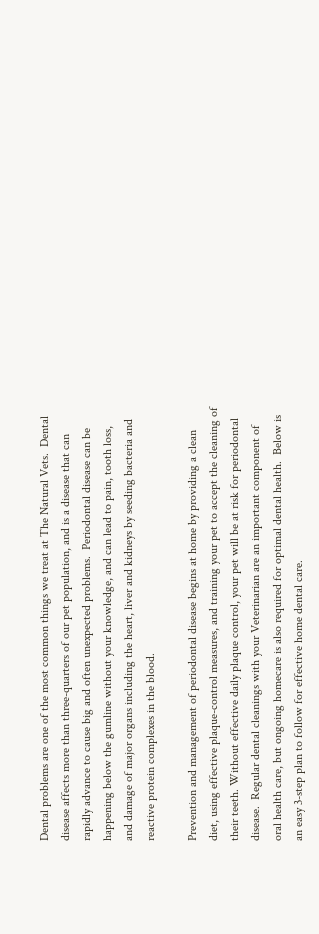Dental problems are one of the most common things we treat at The Natural Vets.  Dental disease affects more than three-quarters of our pet population, and is a disease that can rapidly advance to cause big and often unexpected problems.  Periodontal disease can be happening below the gumline without your knowledge, and can lead to pain, tooth loss, and damage of major organs including the heart, liver and kidneys by seeding bacteria and reactive protein complexes in the blood.

Prevention and management of periodontal disease begins at home by providing a clean diet, using effective plaque-control measures, and training your pet to accept the cleaning of their teeth. Without effective daily plaque control, your pet will be at risk for periodontal disease.  Regular dental cleanings with your Veterinarian are an important component of oral health care, but ongoing homecare is also required for optimal dental health.  Below is an easy 3-step plan to follow for effective home dental care.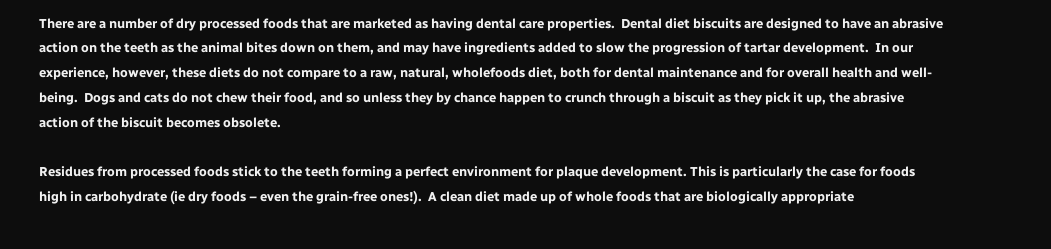There are a number of dry processed foods that are marketed as having dental care properties.  Dental diet biscuits are designed to have an abrasive action on the teeth as the animal bites down on them, and may have ingredients added to slow the progression of tartar development.  In our experience, however, these diets do not compare to a raw, natural, wholefoods diet, both for dental maintenance and for overall health and well-being.  Dogs and cats do not chew their food, and so unless they by chance happen to crunch through a biscuit as they pick it up, the abrasive action of the biscuit becomes obsolete.

Residues from processed foods stick to the teeth forming a perfect environment for plaque development. This is particularly the case for foods high in carbohydrate (ie dry foods – even the grain-free ones!).  A clean diet made up of whole foods that are biologically appropriate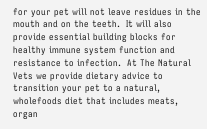for your pet will not leave residues in the mouth and on the teeth.  It will also provide essential building blocks for healthy immune system function and resistance to infection.  At The Natural Vets we provide dietary advice to transition your pet to a natural, wholefoods diet that includes meats, organ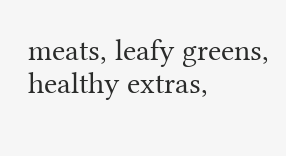meats, leafy greens, healthy extras,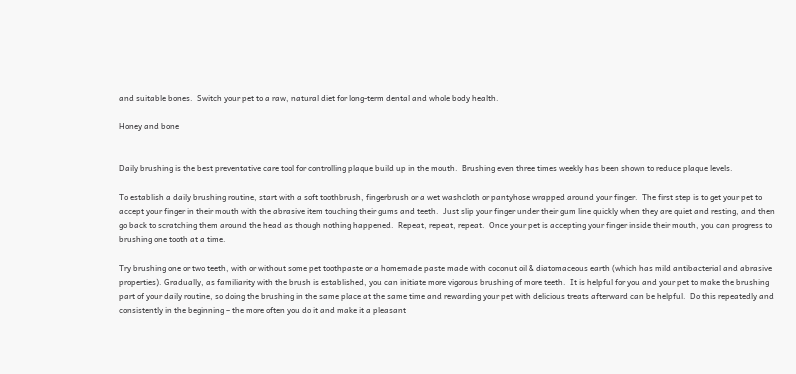and suitable bones.  Switch your pet to a raw, natural diet for long-term dental and whole body health.

Honey and bone


Daily brushing is the best preventative care tool for controlling plaque build up in the mouth.  Brushing even three times weekly has been shown to reduce plaque levels.

To establish a daily brushing routine, start with a soft toothbrush, fingerbrush or a wet washcloth or pantyhose wrapped around your finger.  The first step is to get your pet to accept your finger in their mouth with the abrasive item touching their gums and teeth.  Just slip your finger under their gum line quickly when they are quiet and resting, and then go back to scratching them around the head as though nothing happened.  Repeat, repeat, repeat.  Once your pet is accepting your finger inside their mouth, you can progress to brushing one tooth at a time.

Try brushing one or two teeth, with or without some pet toothpaste or a homemade paste made with coconut oil & diatomaceous earth (which has mild antibacterial and abrasive properties). Gradually, as familiarity with the brush is established, you can initiate more vigorous brushing of more teeth.  It is helpful for you and your pet to make the brushing part of your daily routine, so doing the brushing in the same place at the same time and rewarding your pet with delicious treats afterward can be helpful.  Do this repeatedly and consistently in the beginning – the more often you do it and make it a pleasant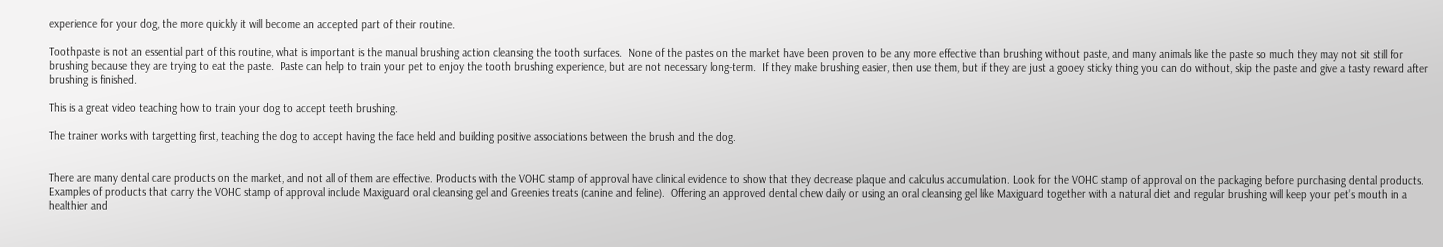experience for your dog, the more quickly it will become an accepted part of their routine.

Toothpaste is not an essential part of this routine, what is important is the manual brushing action cleansing the tooth surfaces.  None of the pastes on the market have been proven to be any more effective than brushing without paste, and many animals like the paste so much they may not sit still for brushing because they are trying to eat the paste.  Paste can help to train your pet to enjoy the tooth brushing experience, but are not necessary long-term.  If they make brushing easier, then use them, but if they are just a gooey sticky thing you can do without, skip the paste and give a tasty reward after brushing is finished.

This is a great video teaching how to train your dog to accept teeth brushing.

The trainer works with targetting first, teaching the dog to accept having the face held and building positive associations between the brush and the dog.


There are many dental care products on the market, and not all of them are effective. Products with the VOHC stamp of approval have clinical evidence to show that they decrease plaque and calculus accumulation. Look for the VOHC stamp of approval on the packaging before purchasing dental products. Examples of products that carry the VOHC stamp of approval include Maxiguard oral cleansing gel and Greenies treats (canine and feline).  Offering an approved dental chew daily or using an oral cleansing gel like Maxiguard together with a natural diet and regular brushing will keep your pet’s mouth in a healthier and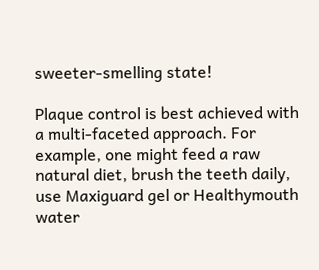sweeter-smelling state!

Plaque control is best achieved with a multi-faceted approach. For example, one might feed a raw natural diet, brush the teeth daily, use Maxiguard gel or Healthymouth water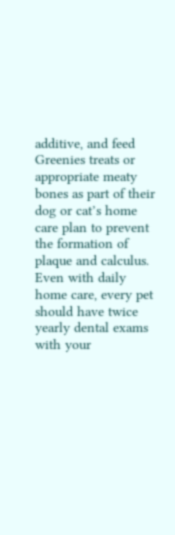additive, and feed Greenies treats or appropriate meaty bones as part of their dog or cat’s home care plan to prevent the formation of plaque and calculus. Even with daily home care, every pet should have twice yearly dental exams with your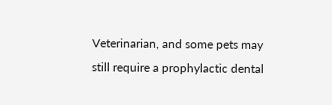Veterinarian, and some pets may still require a prophylactic dental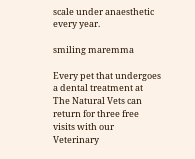scale under anaesthetic every year.

smiling maremma

Every pet that undergoes a dental treatment at The Natural Vets can return for three free visits with our Veterinary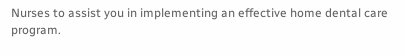Nurses to assist you in implementing an effective home dental care program.